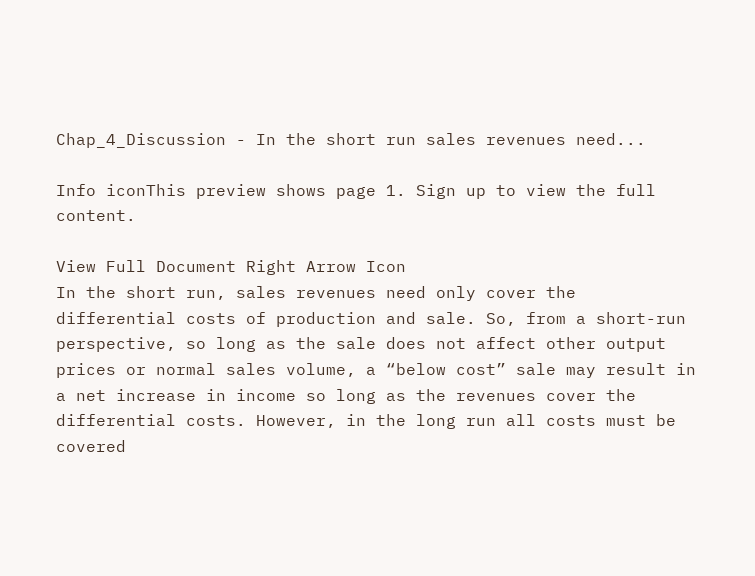Chap_4_Discussion - In the short run sales revenues need...

Info iconThis preview shows page 1. Sign up to view the full content.

View Full Document Right Arrow Icon
In the short run, sales revenues need only cover the differential costs of production and sale. So, from a short-run perspective, so long as the sale does not affect other output prices or normal sales volume, a “below cost” sale may result in a net increase in income so long as the revenues cover the differential costs. However, in the long run all costs must be covered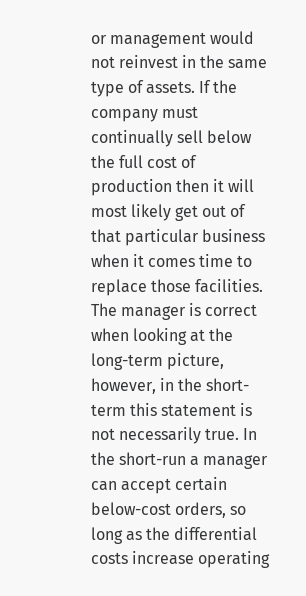or management would not reinvest in the same type of assets. If the company must continually sell below the full cost of production then it will most likely get out of that particular business when it comes time to replace those facilities. The manager is correct when looking at the long-term picture, however, in the short-term this statement is not necessarily true. In the short-run a manager can accept certain below-cost orders, so long as the differential costs increase operating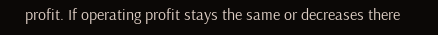profit. If operating profit stays the same or decreases there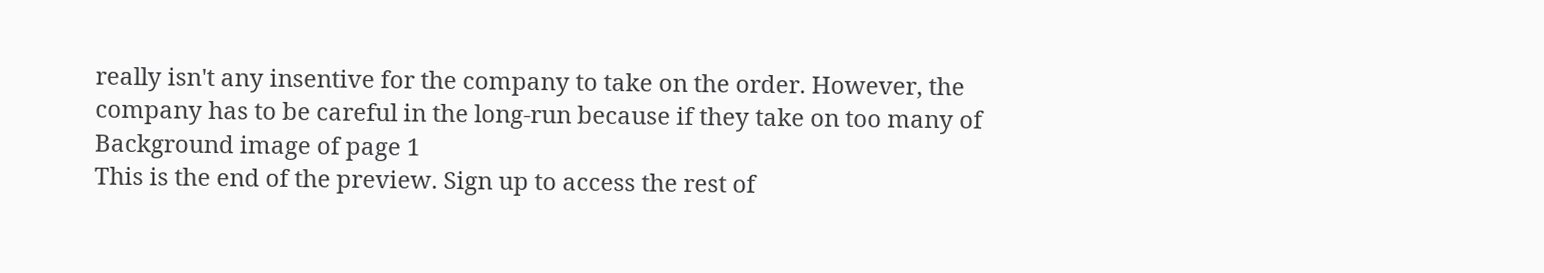really isn't any insentive for the company to take on the order. However, the company has to be careful in the long-run because if they take on too many of
Background image of page 1
This is the end of the preview. Sign up to access the rest of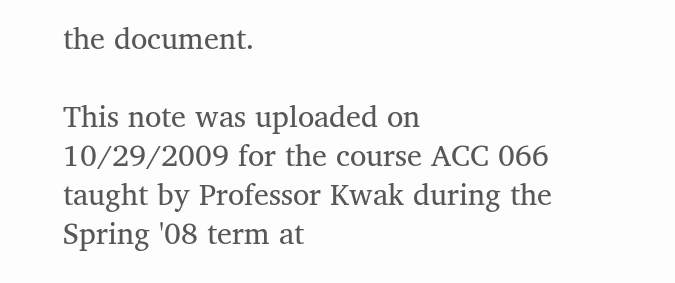the document.

This note was uploaded on 10/29/2009 for the course ACC 066 taught by Professor Kwak during the Spring '08 term at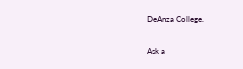DeAnza College.

Ask a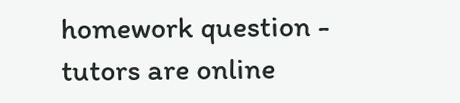homework question - tutors are online